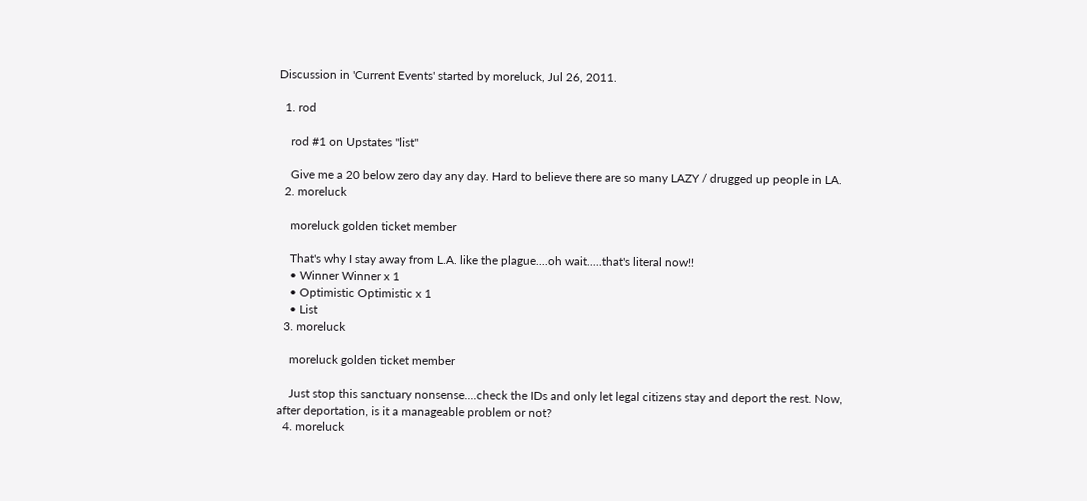Discussion in 'Current Events' started by moreluck, Jul 26, 2011.

  1. rod

    rod #1 on Upstates "list"

    Give me a 20 below zero day any day. Hard to believe there are so many LAZY / drugged up people in LA.
  2. moreluck

    moreluck golden ticket member

    That's why I stay away from L.A. like the plague....oh wait.....that's literal now!!
    • Winner Winner x 1
    • Optimistic Optimistic x 1
    • List
  3. moreluck

    moreluck golden ticket member

    Just stop this sanctuary nonsense....check the IDs and only let legal citizens stay and deport the rest. Now, after deportation, is it a manageable problem or not?
  4. moreluck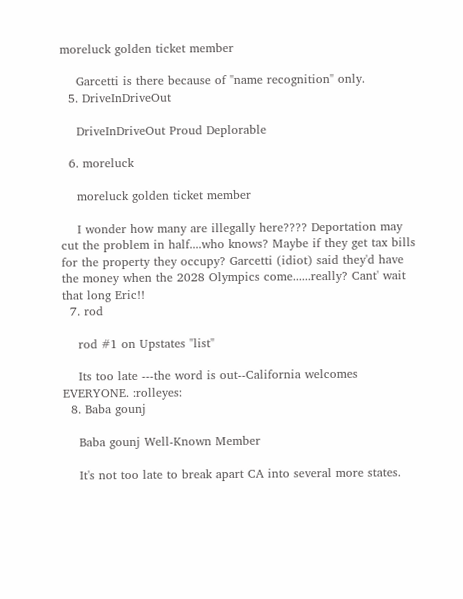moreluck golden ticket member

    Garcetti is there because of "name recognition" only.
  5. DriveInDriveOut

    DriveInDriveOut Proud Deplorable

  6. moreluck

    moreluck golden ticket member

    I wonder how many are illegally here???? Deportation may cut the problem in half....who knows? Maybe if they get tax bills for the property they occupy? Garcetti (idiot) said they'd have the money when the 2028 Olympics come......really? Cant' wait that long Eric!!
  7. rod

    rod #1 on Upstates "list"

    Its too late ---the word is out--California welcomes EVERYONE. :rolleyes:
  8. Baba gounj

    Baba gounj Well-Known Member

    It's not too late to break apart CA into several more states.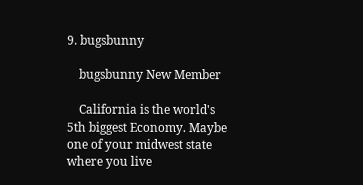9. bugsbunny

    bugsbunny New Member

    California is the world's 5th biggest Economy. Maybe one of your midwest state where you live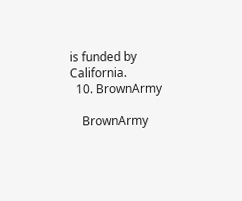is funded by California.
  10. BrownArmy

    BrownArmy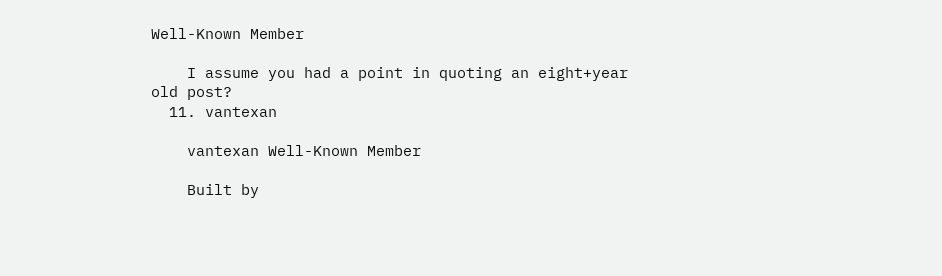Well-Known Member

    I assume you had a point in quoting an eight+year old post?
  11. vantexan

    vantexan Well-Known Member

    Built by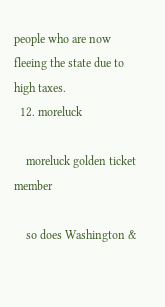people who are now fleeing the state due to high taxes.
  12. moreluck

    moreluck golden ticket member

    so does Washington &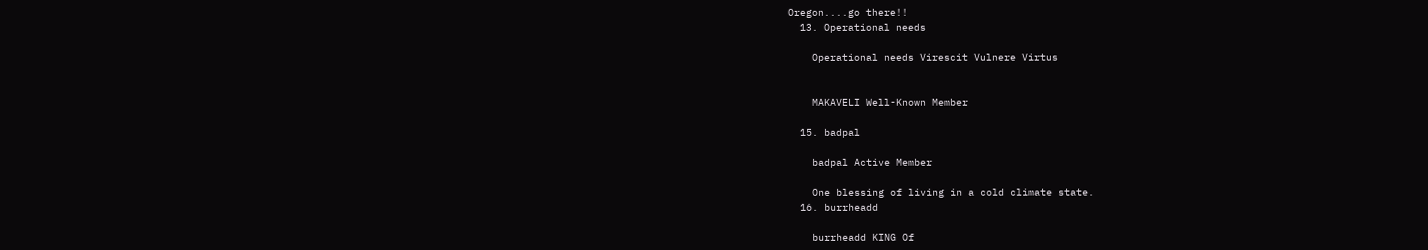Oregon....go there!!
  13. Operational needs

    Operational needs Virescit Vulnere Virtus


    MAKAVELI Well-Known Member

  15. badpal

    badpal Active Member

    One blessing of living in a cold climate state.
  16. burrheadd

    burrheadd KING Of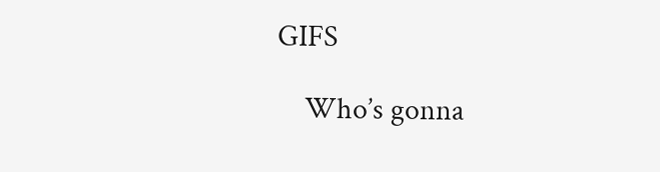GIFS

    Who’s gonna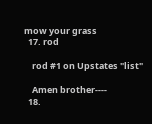mow your grass
  17. rod

    rod #1 on Upstates "list"

    Amen brother----
  18.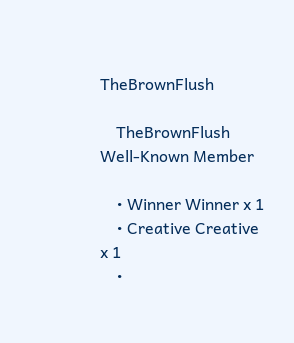TheBrownFlush

    TheBrownFlush Well-Known Member

    • Winner Winner x 1
    • Creative Creative x 1
    •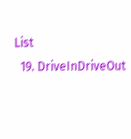List
  19. DriveInDriveOut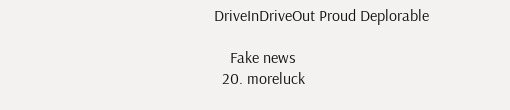DriveInDriveOut Proud Deplorable

    Fake news
  20. moreluck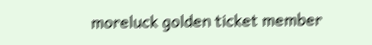moreluck golden ticket member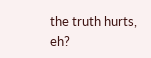the truth hurts, eh?